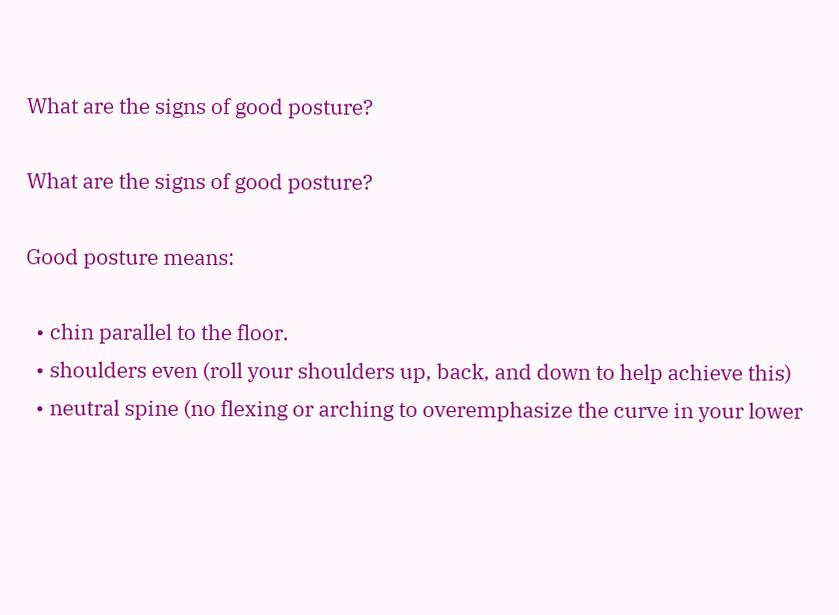What are the signs of good posture?

What are the signs of good posture?

Good posture means:

  • chin parallel to the floor.
  • shoulders even (roll your shoulders up, back, and down to help achieve this)
  • neutral spine (no flexing or arching to overemphasize the curve in your lower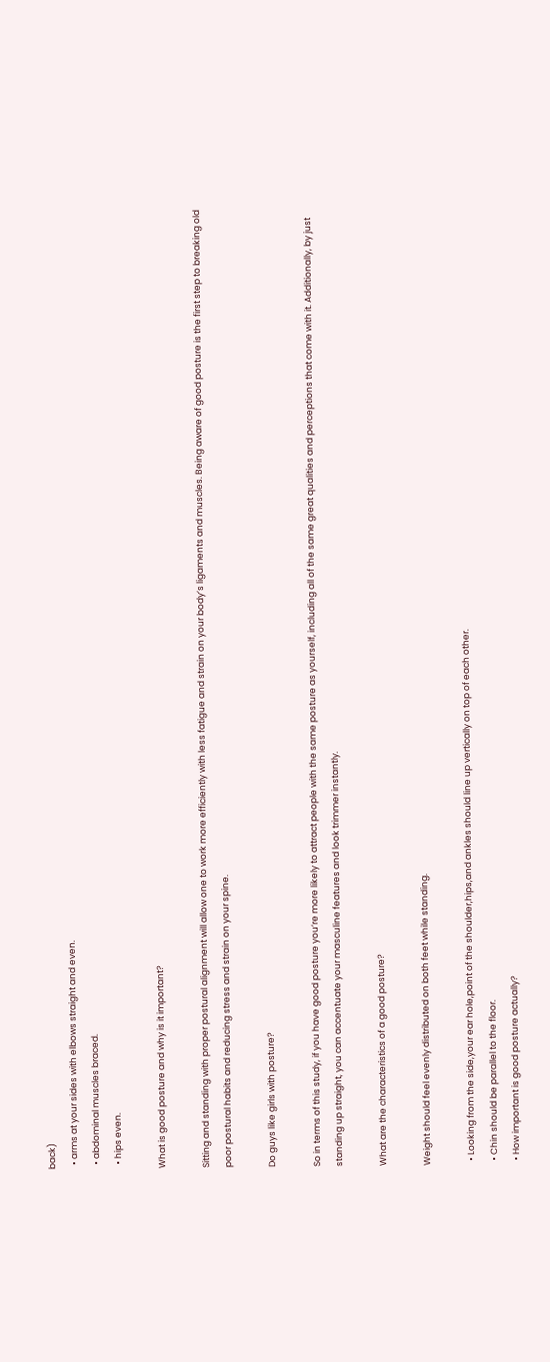back)
  • arms at your sides with elbows straight and even.
  • abdominal muscles braced.
  • hips even.

What is good posture and why is it important?

Sitting and standing with proper postural alignment will allow one to work more efficiently with less fatigue and strain on your body’s ligaments and muscles. Being aware of good posture is the first step to breaking old poor postural habits and reducing stress and strain on your spine.

Do guys like girls with posture?

So in terms of this study, if you have good posture you’re more likely to attract people with the same posture as yourself, including all of the same great qualities and perceptions that come with it. Additionally, by just standing up straight, you can accentuate your masculine features and look trimmer instantly.

What are the characteristics of a good posture?

Weight should feel evenly distributed on both feet while standing.

  • Looking from the side,your ear hole,point of the shoulder,hips,and ankles should line up vertically on top of each other.
  • Chin should be parallel to the floor.
  • How important is good posture actually?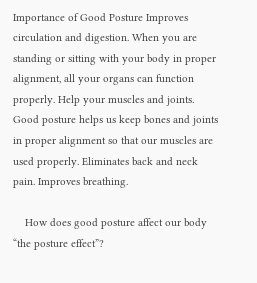Importance of Good Posture Improves circulation and digestion. When you are standing or sitting with your body in proper alignment, all your organs can function properly. Help your muscles and joints. Good posture helps us keep bones and joints in proper alignment so that our muscles are used properly. Eliminates back and neck pain. Improves breathing.

    How does good posture affect our body “the posture effect”?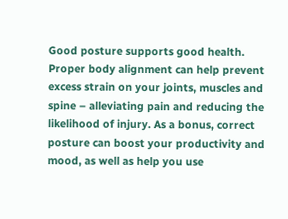Good posture supports good health. Proper body alignment can help prevent excess strain on your joints, muscles and spine – alleviating pain and reducing the likelihood of injury. As a bonus, correct posture can boost your productivity and mood, as well as help you use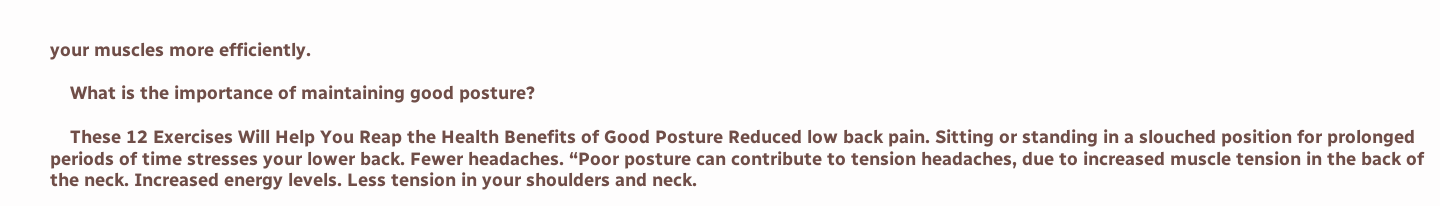your muscles more efficiently.

    What is the importance of maintaining good posture?

    These 12 Exercises Will Help You Reap the Health Benefits of Good Posture Reduced low back pain. Sitting or standing in a slouched position for prolonged periods of time stresses your lower back. Fewer headaches. “Poor posture can contribute to tension headaches, due to increased muscle tension in the back of the neck. Increased energy levels. Less tension in your shoulders and neck.